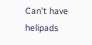Can’t have helipads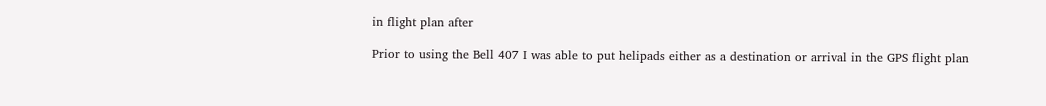in flight plan after

Prior to using the Bell 407 I was able to put helipads either as a destination or arrival in the GPS flight plan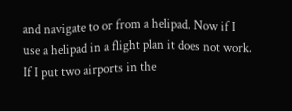and navigate to or from a helipad. Now if I use a helipad in a flight plan it does not work. If I put two airports in the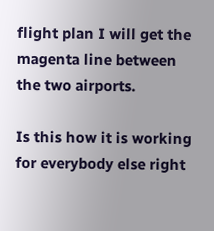flight plan I will get the magenta line between the two airports.

Is this how it is working for everybody else right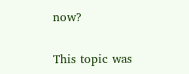now?

This topic was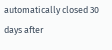automatically closed 30 days after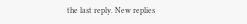the last reply. New replies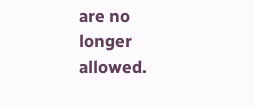are no longer allowed.